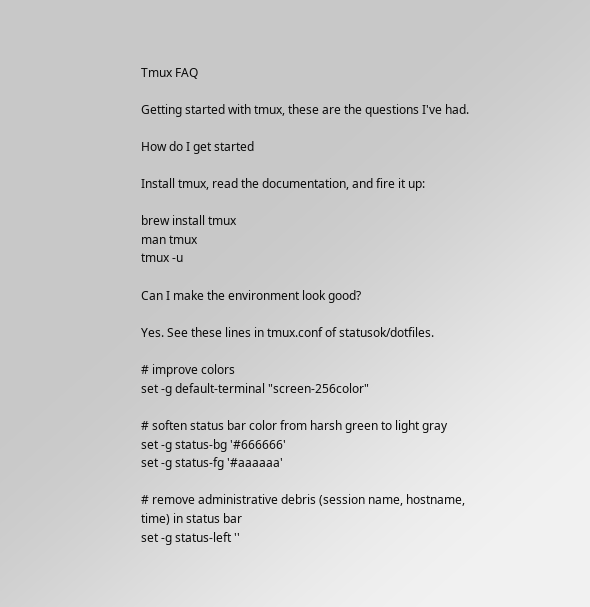Tmux FAQ

Getting started with tmux, these are the questions I've had.

How do I get started

Install tmux, read the documentation, and fire it up:

brew install tmux
man tmux
tmux -u

Can I make the environment look good?

Yes. See these lines in tmux.conf of statusok/dotfiles.

# improve colors
set -g default-terminal "screen-256color"

# soften status bar color from harsh green to light gray
set -g status-bg '#666666'
set -g status-fg '#aaaaaa'

# remove administrative debris (session name, hostname, time) in status bar
set -g status-left ''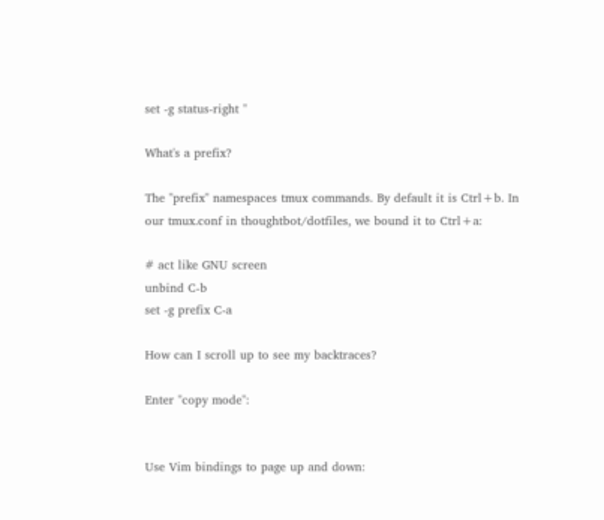set -g status-right ''

What's a prefix?

The "prefix" namespaces tmux commands. By default it is Ctrl+b. In our tmux.conf in thoughtbot/dotfiles, we bound it to Ctrl+a:

# act like GNU screen
unbind C-b
set -g prefix C-a

How can I scroll up to see my backtraces?

Enter "copy mode":


Use Vim bindings to page up and down: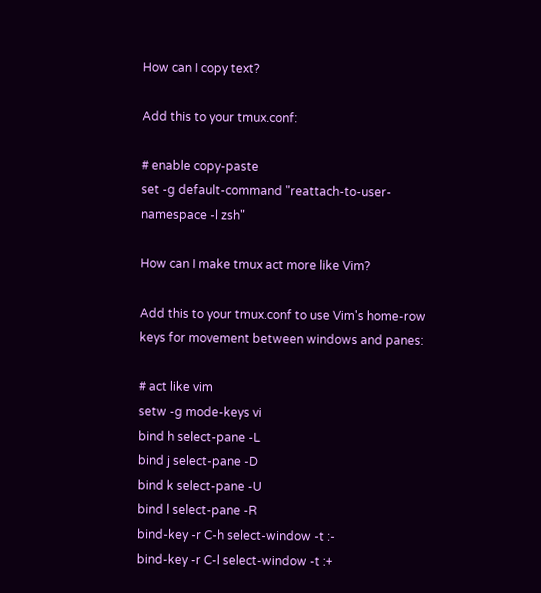How can I copy text?

Add this to your tmux.conf:

# enable copy-paste
set -g default-command "reattach-to-user-namespace -l zsh"

How can I make tmux act more like Vim?

Add this to your tmux.conf to use Vim's home-row keys for movement between windows and panes:

# act like vim
setw -g mode-keys vi
bind h select-pane -L
bind j select-pane -D
bind k select-pane -U
bind l select-pane -R
bind-key -r C-h select-window -t :-
bind-key -r C-l select-window -t :+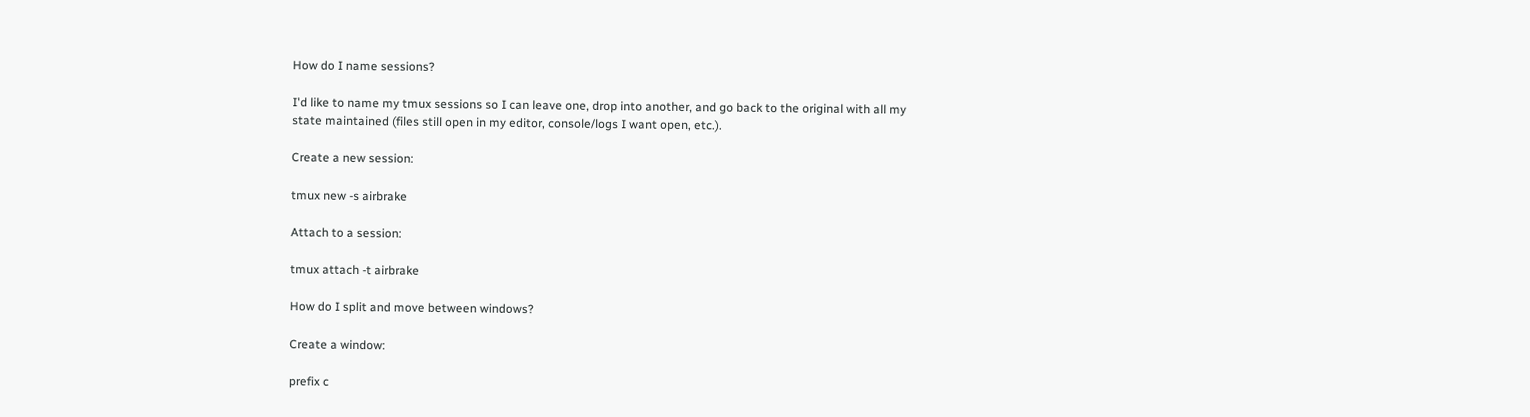How do I name sessions?

I'd like to name my tmux sessions so I can leave one, drop into another, and go back to the original with all my state maintained (files still open in my editor, console/logs I want open, etc.).

Create a new session:

tmux new -s airbrake

Attach to a session:

tmux attach -t airbrake

How do I split and move between windows?

Create a window:

prefix c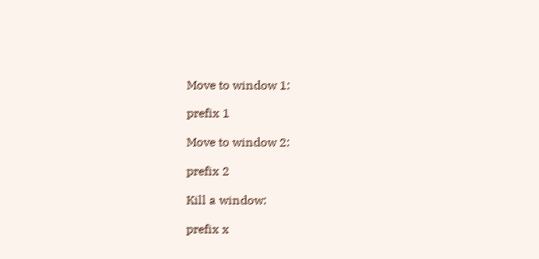Move to window 1:

prefix 1

Move to window 2:

prefix 2

Kill a window:

prefix x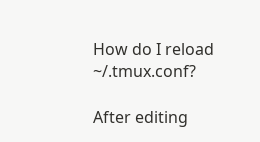How do I reload ~/.tmux.conf?

After editing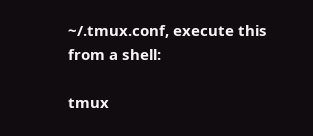~/.tmux.conf, execute this from a shell:

tmux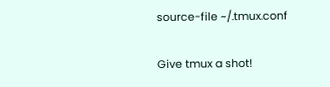source-file ~/.tmux.conf

Give tmux a shot!